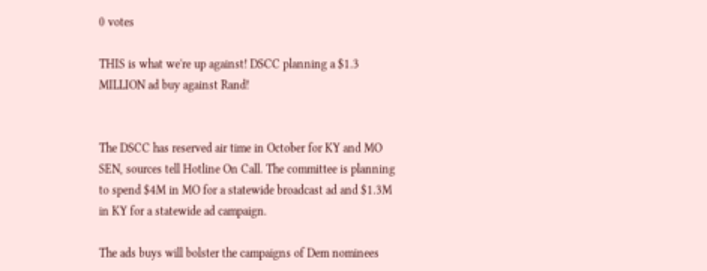0 votes

THIS is what we're up against! DSCC planning a $1.3 MILLION ad buy against Rand!


The DSCC has reserved air time in October for KY and MO SEN, sources tell Hotline On Call. The committee is planning to spend $4M in MO for a statewide broadcast ad and $1.3M in KY for a statewide ad campaign.

The ads buys will bolster the campaigns of Dem nominees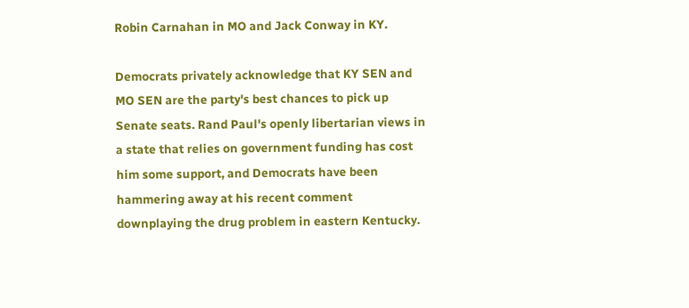Robin Carnahan in MO and Jack Conway in KY.

Democrats privately acknowledge that KY SEN and MO SEN are the party's best chances to pick up Senate seats. Rand Paul's openly libertarian views in a state that relies on government funding has cost him some support, and Democrats have been hammering away at his recent comment downplaying the drug problem in eastern Kentucky.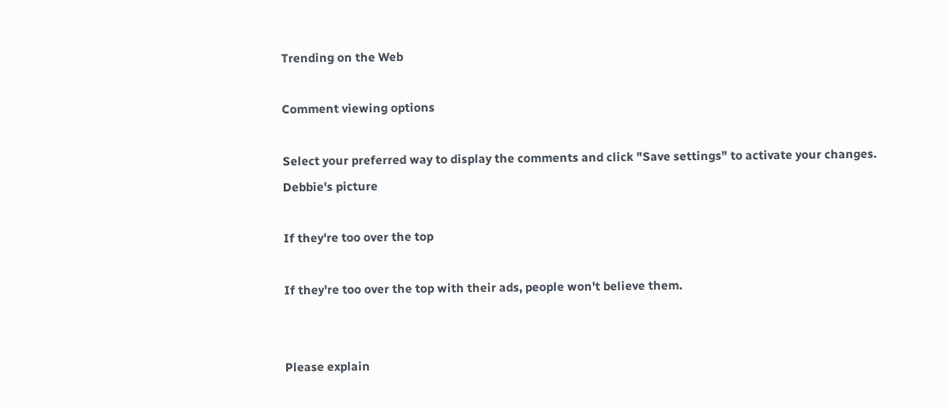Trending on the Web

Comment viewing options

Select your preferred way to display the comments and click "Save settings" to activate your changes.
Debbie's picture

If they're too over the top

If they're too over the top with their ads, people won't believe them.


Please explain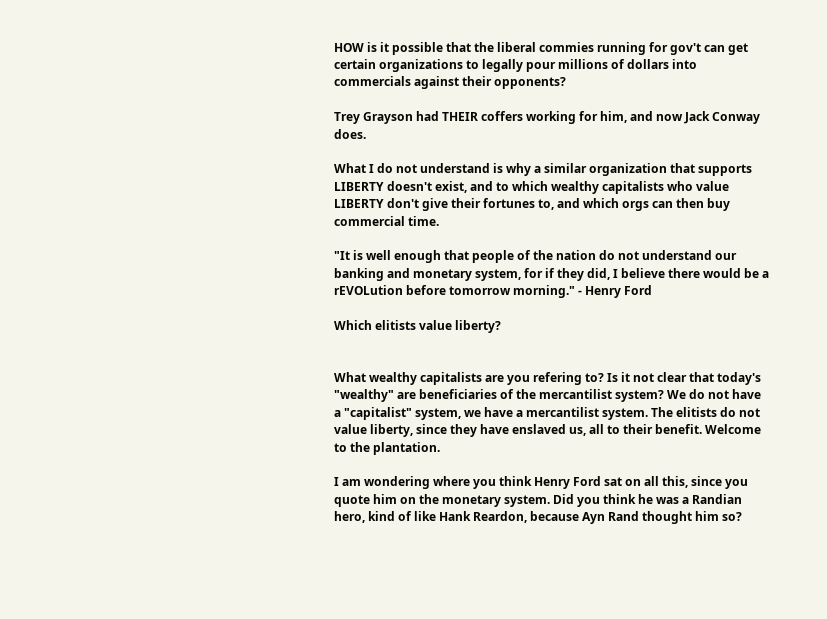HOW is it possible that the liberal commies running for gov't can get certain organizations to legally pour millions of dollars into commercials against their opponents?

Trey Grayson had THEIR coffers working for him, and now Jack Conway does.

What I do not understand is why a similar organization that supports LIBERTY doesn't exist, and to which wealthy capitalists who value LIBERTY don't give their fortunes to, and which orgs can then buy commercial time.

"It is well enough that people of the nation do not understand our banking and monetary system, for if they did, I believe there would be a rEVOLution before tomorrow morning." - Henry Ford

Which elitists value liberty?


What wealthy capitalists are you refering to? Is it not clear that today's "wealthy" are beneficiaries of the mercantilist system? We do not have a "capitalist" system, we have a mercantilist system. The elitists do not value liberty, since they have enslaved us, all to their benefit. Welcome to the plantation.

I am wondering where you think Henry Ford sat on all this, since you quote him on the monetary system. Did you think he was a Randian hero, kind of like Hank Reardon, because Ayn Rand thought him so?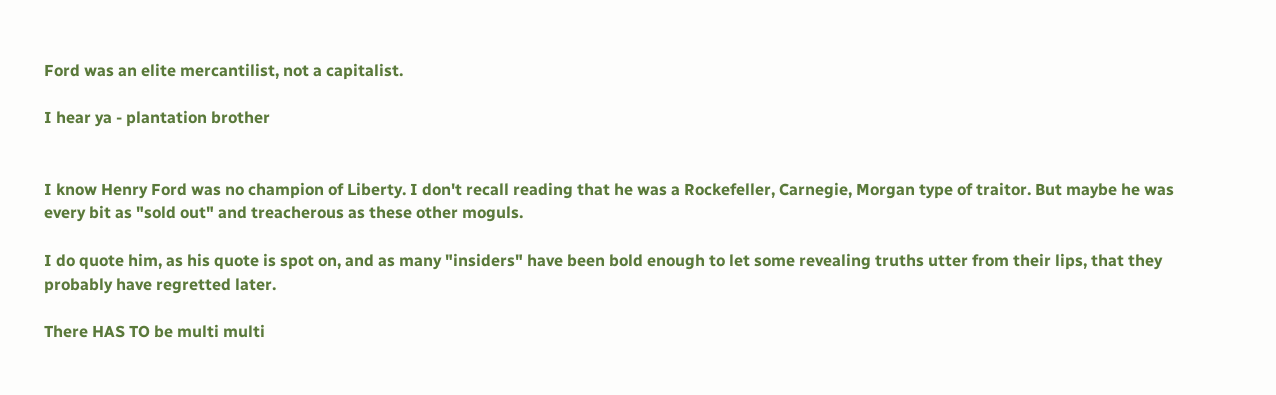Ford was an elite mercantilist, not a capitalist.

I hear ya - plantation brother


I know Henry Ford was no champion of Liberty. I don't recall reading that he was a Rockefeller, Carnegie, Morgan type of traitor. But maybe he was every bit as "sold out" and treacherous as these other moguls.

I do quote him, as his quote is spot on, and as many "insiders" have been bold enough to let some revealing truths utter from their lips, that they probably have regretted later.

There HAS TO be multi multi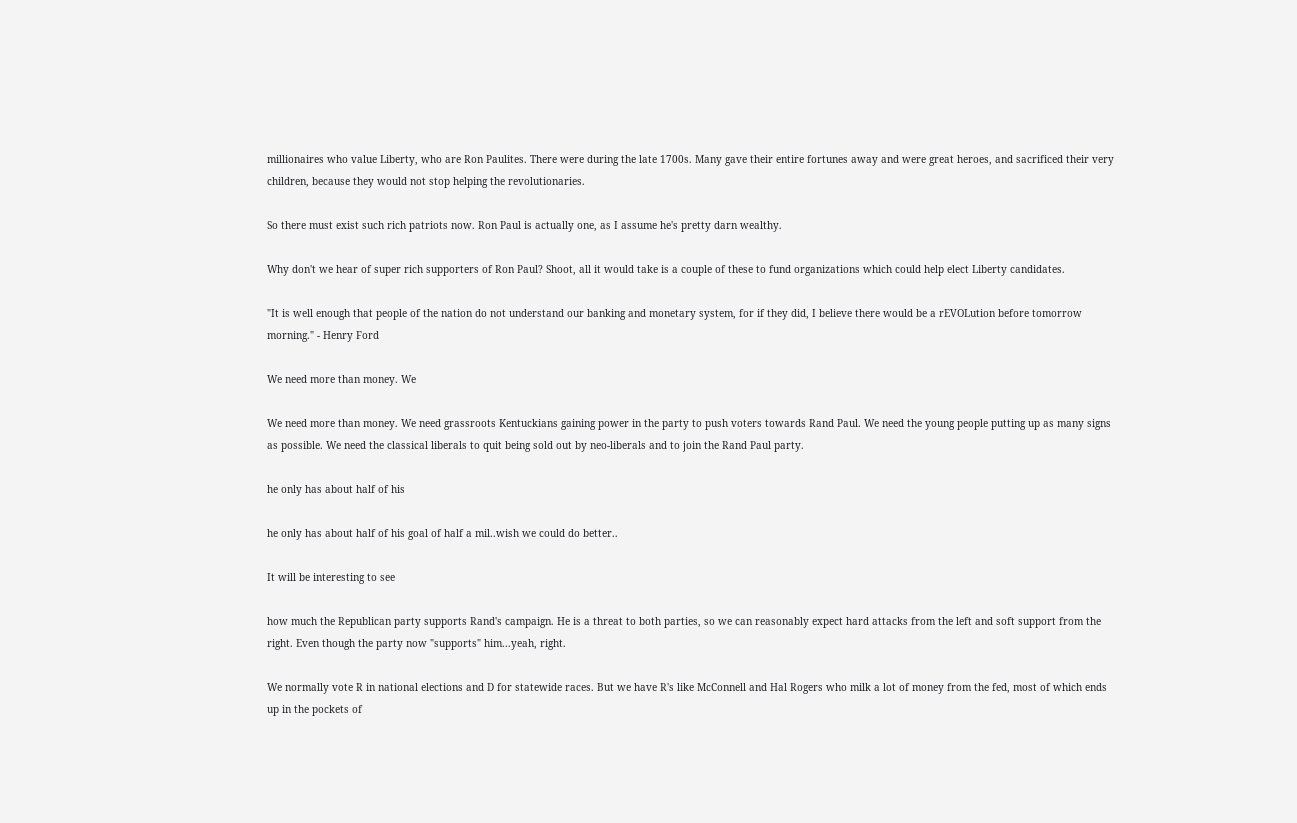millionaires who value Liberty, who are Ron Paulites. There were during the late 1700s. Many gave their entire fortunes away and were great heroes, and sacrificed their very children, because they would not stop helping the revolutionaries.

So there must exist such rich patriots now. Ron Paul is actually one, as I assume he's pretty darn wealthy.

Why don't we hear of super rich supporters of Ron Paul? Shoot, all it would take is a couple of these to fund organizations which could help elect Liberty candidates.

"It is well enough that people of the nation do not understand our banking and monetary system, for if they did, I believe there would be a rEVOLution before tomorrow morning." - Henry Ford

We need more than money. We

We need more than money. We need grassroots Kentuckians gaining power in the party to push voters towards Rand Paul. We need the young people putting up as many signs as possible. We need the classical liberals to quit being sold out by neo-liberals and to join the Rand Paul party.

he only has about half of his

he only has about half of his goal of half a mil..wish we could do better..

It will be interesting to see

how much the Republican party supports Rand's campaign. He is a threat to both parties, so we can reasonably expect hard attacks from the left and soft support from the right. Even though the party now "supports" him...yeah, right.

We normally vote R in national elections and D for statewide races. But we have R's like McConnell and Hal Rogers who milk a lot of money from the fed, most of which ends up in the pockets of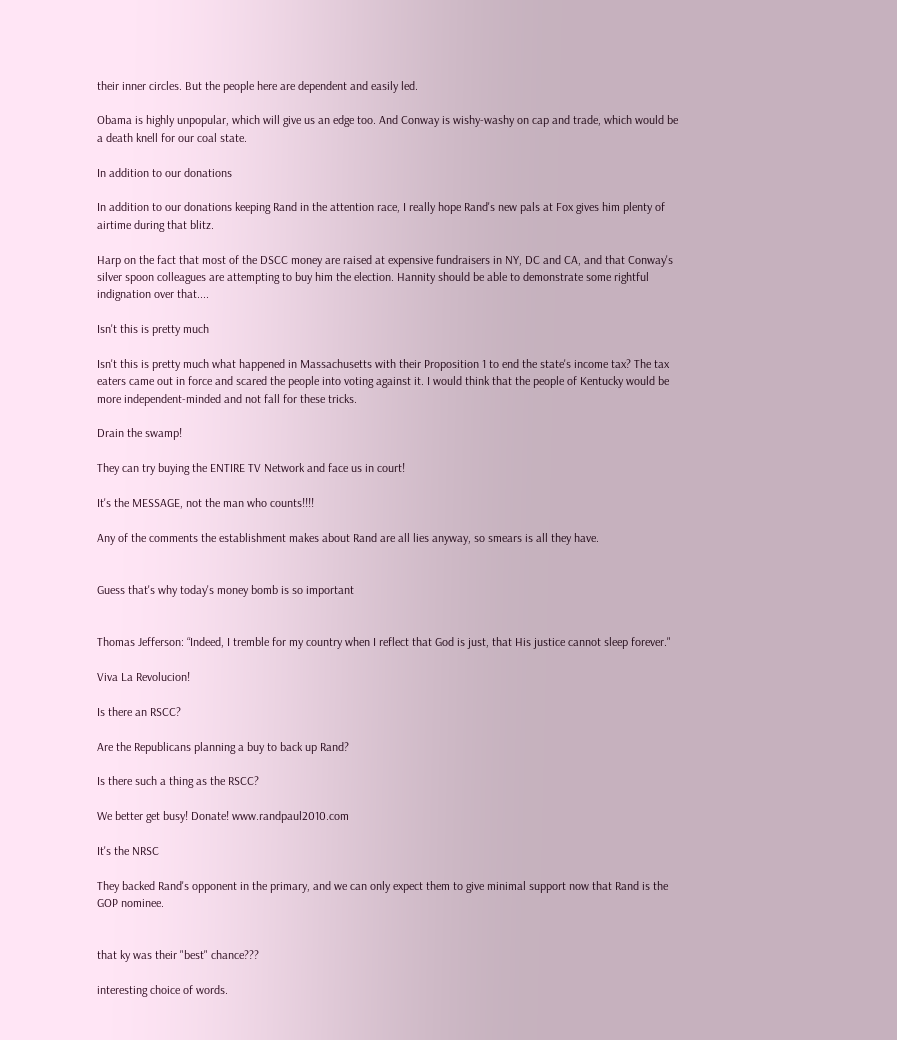their inner circles. But the people here are dependent and easily led.

Obama is highly unpopular, which will give us an edge too. And Conway is wishy-washy on cap and trade, which would be a death knell for our coal state.

In addition to our donations

In addition to our donations keeping Rand in the attention race, I really hope Rand's new pals at Fox gives him plenty of airtime during that blitz.

Harp on the fact that most of the DSCC money are raised at expensive fundraisers in NY, DC and CA, and that Conway's silver spoon colleagues are attempting to buy him the election. Hannity should be able to demonstrate some rightful indignation over that....

Isn't this is pretty much

Isn't this is pretty much what happened in Massachusetts with their Proposition 1 to end the state's income tax? The tax eaters came out in force and scared the people into voting against it. I would think that the people of Kentucky would be more independent-minded and not fall for these tricks.

Drain the swamp!

They can try buying the ENTIRE TV Network and face us in court!

It's the MESSAGE, not the man who counts!!!!

Any of the comments the establishment makes about Rand are all lies anyway, so smears is all they have.


Guess that's why today's money bomb is so important


Thomas Jefferson: “Indeed, I tremble for my country when I reflect that God is just, that His justice cannot sleep forever."

Viva La Revolucion!

Is there an RSCC?

Are the Republicans planning a buy to back up Rand?

Is there such a thing as the RSCC?

We better get busy! Donate! www.randpaul2010.com

It's the NRSC

They backed Rand's opponent in the primary, and we can only expect them to give minimal support now that Rand is the GOP nominee.


that ky was their "best" chance???

interesting choice of words.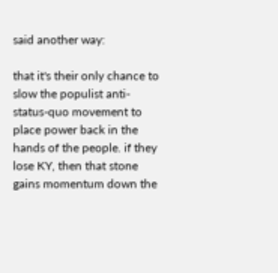said another way:

that it's their only chance to slow the populist anti-status-quo movement to place power back in the hands of the people. if they lose KY, then that stone gains momentum down the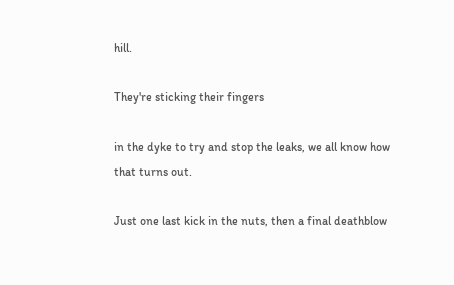hill.

They're sticking their fingers

in the dyke to try and stop the leaks, we all know how that turns out.

Just one last kick in the nuts, then a final deathblow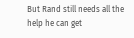But Rand still needs all the help he can get